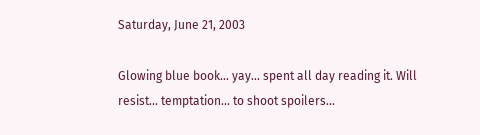Saturday, June 21, 2003

Glowing blue book... yay... spent all day reading it. Will resist... temptation... to shoot spoilers...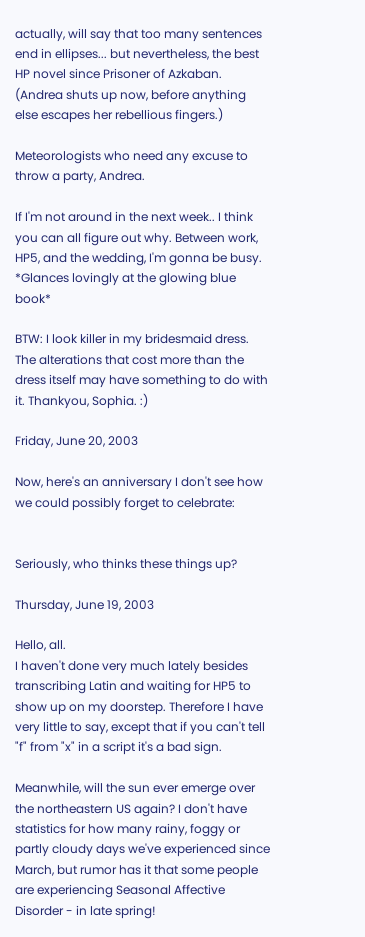actually, will say that too many sentences end in ellipses... but nevertheless, the best HP novel since Prisoner of Azkaban. (Andrea shuts up now, before anything else escapes her rebellious fingers.)

Meteorologists who need any excuse to throw a party, Andrea.

If I'm not around in the next week.. I think you can all figure out why. Between work, HP5, and the wedding, I'm gonna be busy. *Glances lovingly at the glowing blue book*

BTW: I look killer in my bridesmaid dress. The alterations that cost more than the dress itself may have something to do with it. Thankyou, Sophia. :)

Friday, June 20, 2003

Now, here's an anniversary I don't see how we could possibly forget to celebrate:


Seriously, who thinks these things up?

Thursday, June 19, 2003

Hello, all.
I haven't done very much lately besides transcribing Latin and waiting for HP5 to show up on my doorstep. Therefore I have very little to say, except that if you can't tell "f" from "x" in a script it's a bad sign.

Meanwhile, will the sun ever emerge over the northeastern US again? I don't have statistics for how many rainy, foggy or partly cloudy days we've experienced since March, but rumor has it that some people are experiencing Seasonal Affective Disorder - in late spring!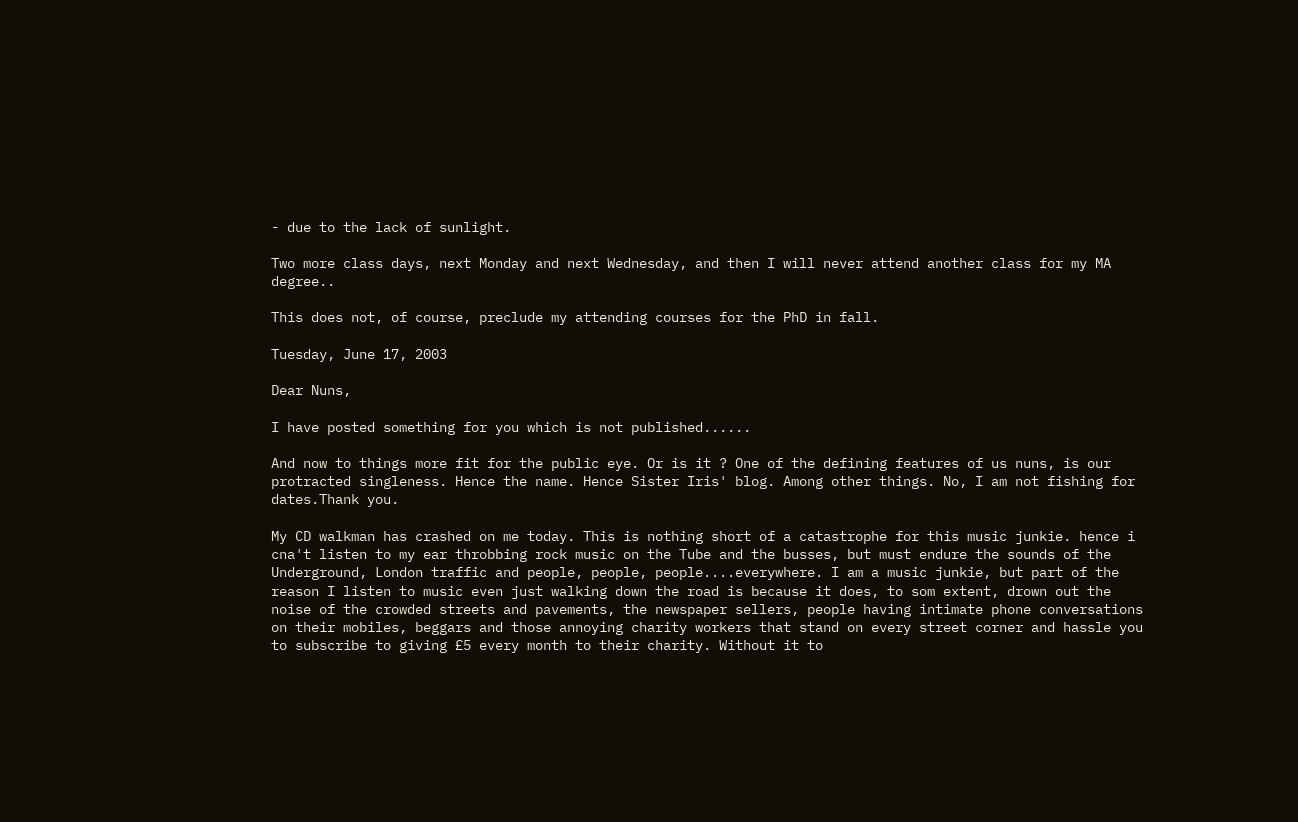- due to the lack of sunlight.

Two more class days, next Monday and next Wednesday, and then I will never attend another class for my MA degree..

This does not, of course, preclude my attending courses for the PhD in fall.

Tuesday, June 17, 2003

Dear Nuns,

I have posted something for you which is not published......

And now to things more fit for the public eye. Or is it ? One of the defining features of us nuns, is our protracted singleness. Hence the name. Hence Sister Iris' blog. Among other things. No, I am not fishing for dates.Thank you.

My CD walkman has crashed on me today. This is nothing short of a catastrophe for this music junkie. hence i cna't listen to my ear throbbing rock music on the Tube and the busses, but must endure the sounds of the Underground, London traffic and people, people, people....everywhere. I am a music junkie, but part of the reason I listen to music even just walking down the road is because it does, to som extent, drown out the noise of the crowded streets and pavements, the newspaper sellers, people having intimate phone conversations on their mobiles, beggars and those annoying charity workers that stand on every street corner and hassle you to subscribe to giving £5 every month to their charity. Without it to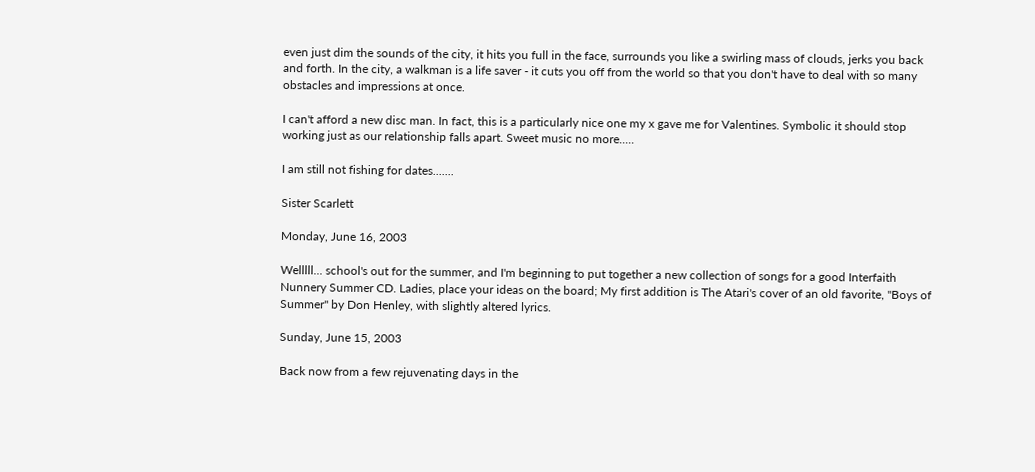even just dim the sounds of the city, it hits you full in the face, surrounds you like a swirling mass of clouds, jerks you back and forth. In the city, a walkman is a life saver - it cuts you off from the world so that you don't have to deal with so many obstacles and impressions at once.

I can't afford a new disc man. In fact, this is a particularly nice one my x gave me for Valentines. Symbolic it should stop working just as our relationship falls apart. Sweet music no more.....

I am still not fishing for dates.......

Sister Scarlett

Monday, June 16, 2003

Welllll... school's out for the summer, and I'm beginning to put together a new collection of songs for a good Interfaith Nunnery Summer CD. Ladies, place your ideas on the board; My first addition is The Atari's cover of an old favorite, "Boys of Summer" by Don Henley, with slightly altered lyrics.

Sunday, June 15, 2003

Back now from a few rejuvenating days in the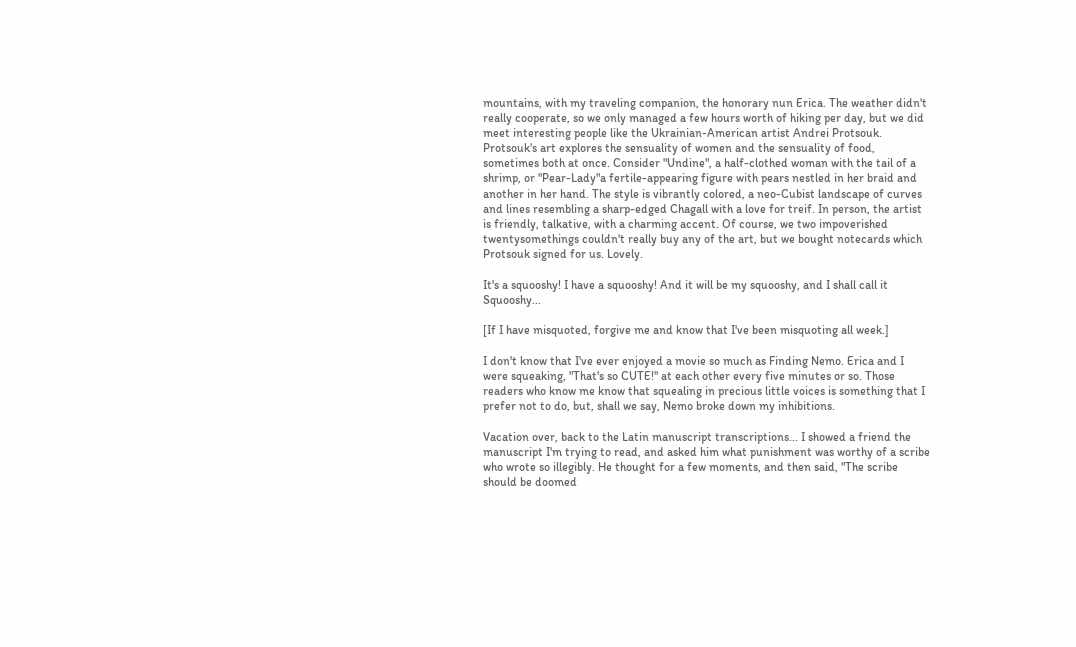mountains, with my traveling companion, the honorary nun Erica. The weather didn't really cooperate, so we only managed a few hours worth of hiking per day, but we did meet interesting people like the Ukrainian-American artist Andrei Protsouk. Protsouk's art explores the sensuality of women and the sensuality of food, sometimes both at once. Consider "Undine", a half-clothed woman with the tail of a shrimp, or "Pear-Lady"a fertile-appearing figure with pears nestled in her braid and another in her hand. The style is vibrantly colored, a neo-Cubist landscape of curves and lines resembling a sharp-edged Chagall with a love for treif. In person, the artist is friendly, talkative, with a charming accent. Of course, we two impoverished twentysomethings couldn't really buy any of the art, but we bought notecards which Protsouk signed for us. Lovely.

It's a squooshy! I have a squooshy! And it will be my squooshy, and I shall call it Squooshy...

[If I have misquoted, forgive me and know that I've been misquoting all week.]

I don't know that I've ever enjoyed a movie so much as Finding Nemo. Erica and I were squeaking, "That's so CUTE!" at each other every five minutes or so. Those readers who know me know that squealing in precious little voices is something that I prefer not to do, but, shall we say, Nemo broke down my inhibitions.

Vacation over, back to the Latin manuscript transcriptions... I showed a friend the manuscript I'm trying to read, and asked him what punishment was worthy of a scribe who wrote so illegibly. He thought for a few moments, and then said, "The scribe should be doomed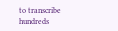to transcribe hundreds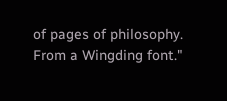of pages of philosophy. From a Wingding font."